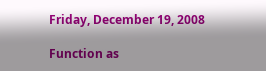Friday, December 19, 2008

Function as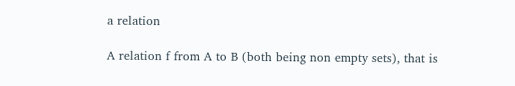a relation

A relation f from A to B (both being non empty sets), that is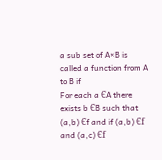a sub set of A×B is called a function from A to B if
For each a ЄA there exists b ЄB such that (a,b) Єf and if (a,b) Єf and (a,c) Єf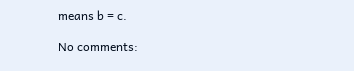means b = c.

No comments: